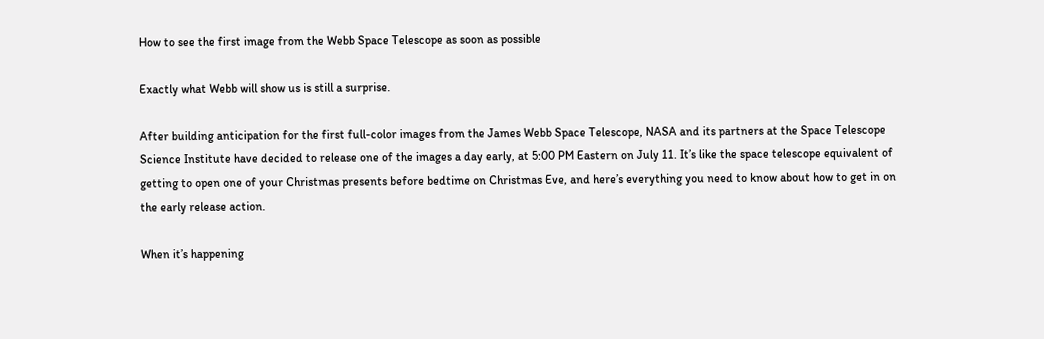How to see the first image from the Webb Space Telescope as soon as possible

Exactly what Webb will show us is still a surprise.

After building anticipation for the first full-color images from the James Webb Space Telescope, NASA and its partners at the Space Telescope Science Institute have decided to release one of the images a day early, at 5:00 PM Eastern on July 11. It’s like the space telescope equivalent of getting to open one of your Christmas presents before bedtime on Christmas Eve, and here’s everything you need to know about how to get in on the early release action.

When it’s happening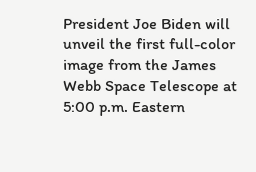President Joe Biden will unveil the first full-color image from the James Webb Space Telescope at 5:00 p.m. Eastern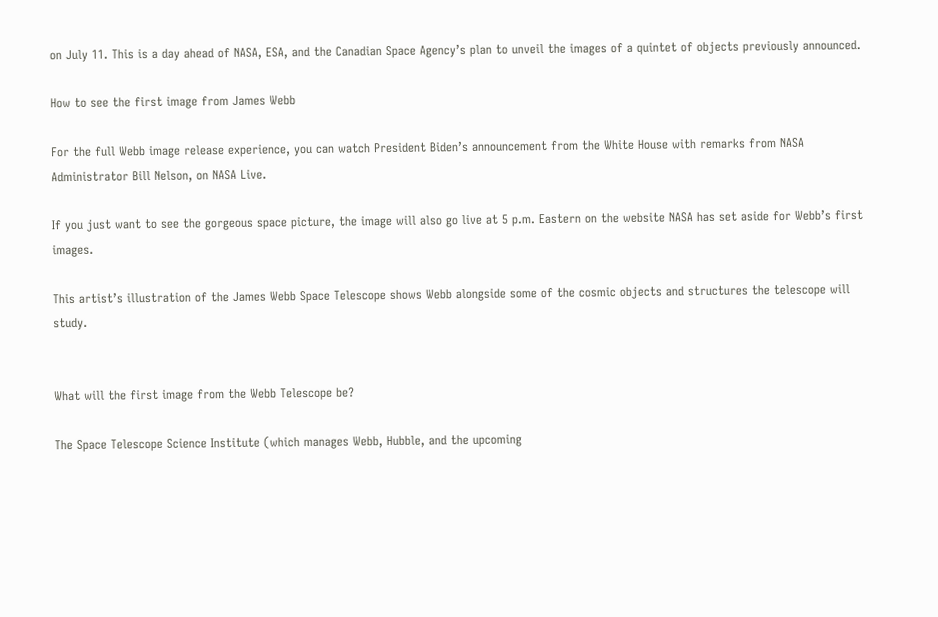on July 11. This is a day ahead of NASA, ESA, and the Canadian Space Agency’s plan to unveil the images of a quintet of objects previously announced.

How to see the first image from James Webb

For the full Webb image release experience, you can watch President Biden’s announcement from the White House with remarks from NASA Administrator Bill Nelson, on NASA Live.

If you just want to see the gorgeous space picture, the image will also go live at 5 p.m. Eastern on the website NASA has set aside for Webb’s first images.

This artist’s illustration of the James Webb Space Telescope shows Webb alongside some of the cosmic objects and structures the telescope will study.


What will the first image from the Webb Telescope be?

The Space Telescope Science Institute (which manages Webb, Hubble, and the upcoming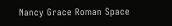Nancy Grace Roman Space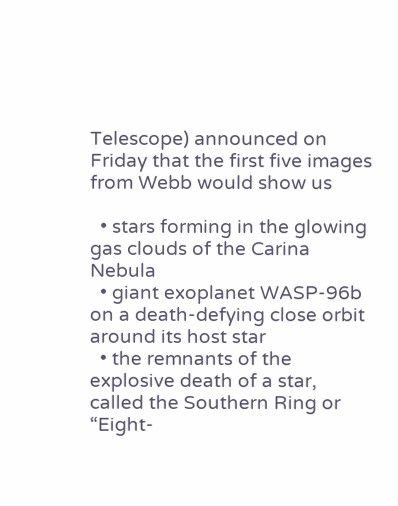Telescope) announced on Friday that the first five images from Webb would show us

  • stars forming in the glowing gas clouds of the Carina Nebula
  • giant exoplanet WASP-96b on a death-defying close orbit around its host star
  • the remnants of the explosive death of a star, called the Southern Ring or “Eight-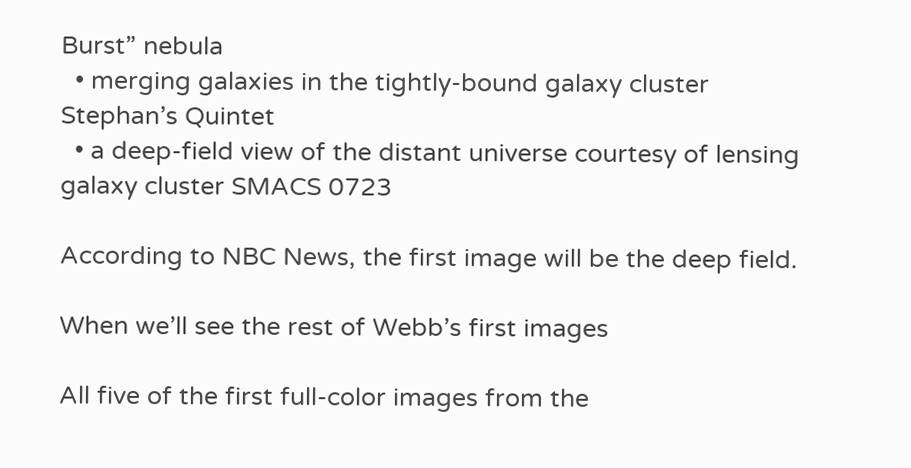Burst” nebula
  • merging galaxies in the tightly-bound galaxy cluster Stephan’s Quintet
  • a deep-field view of the distant universe courtesy of lensing galaxy cluster SMACS 0723

According to NBC News, the first image will be the deep field.

When we’ll see the rest of Webb’s first images

All five of the first full-color images from the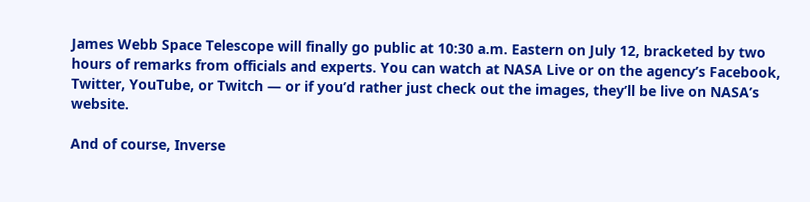James Webb Space Telescope will finally go public at 10:30 a.m. Eastern on July 12, bracketed by two hours of remarks from officials and experts. You can watch at NASA Live or on the agency’s Facebook, Twitter, YouTube, or Twitch — or if you’d rather just check out the images, they’ll be live on NASA’s website.

And of course, Inverse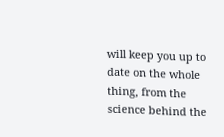will keep you up to date on the whole thing, from the science behind the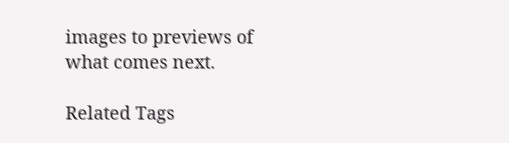images to previews of what comes next.

Related Tags